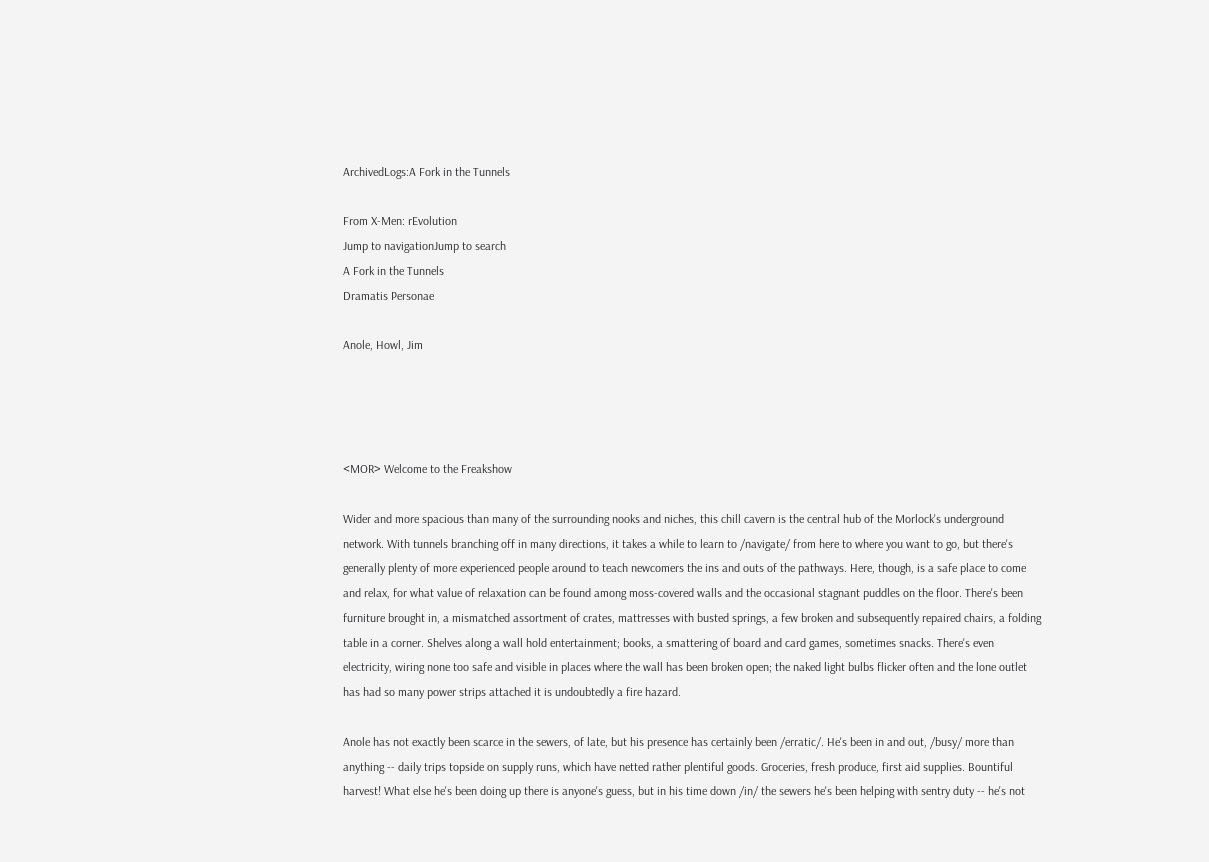ArchivedLogs:A Fork in the Tunnels

From X-Men: rEvolution
Jump to navigationJump to search
A Fork in the Tunnels
Dramatis Personae

Anole, Howl, Jim




<MOR> Welcome to the Freakshow

Wider and more spacious than many of the surrounding nooks and niches, this chill cavern is the central hub of the Morlock's underground network. With tunnels branching off in many directions, it takes a while to learn to /navigate/ from here to where you want to go, but there's generally plenty of more experienced people around to teach newcomers the ins and outs of the pathways. Here, though, is a safe place to come and relax, for what value of relaxation can be found among moss-covered walls and the occasional stagnant puddles on the floor. There's been furniture brought in, a mismatched assortment of crates, mattresses with busted springs, a few broken and subsequently repaired chairs, a folding table in a corner. Shelves along a wall hold entertainment; books, a smattering of board and card games, sometimes snacks. There's even electricity, wiring none too safe and visible in places where the wall has been broken open; the naked light bulbs flicker often and the lone outlet has had so many power strips attached it is undoubtedly a fire hazard.

Anole has not exactly been scarce in the sewers, of late, but his presence has certainly been /erratic/. He's been in and out, /busy/ more than anything -- daily trips topside on supply runs, which have netted rather plentiful goods. Groceries, fresh produce, first aid supplies. Bountiful harvest! What else he's been doing up there is anyone's guess, but in his time down /in/ the sewers he's been helping with sentry duty -- he's not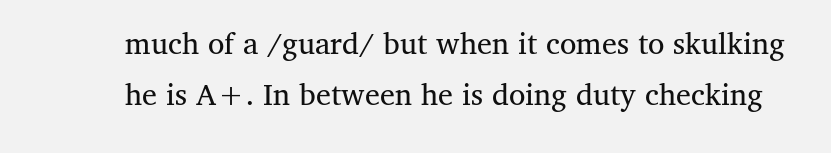much of a /guard/ but when it comes to skulking he is A+. In between he is doing duty checking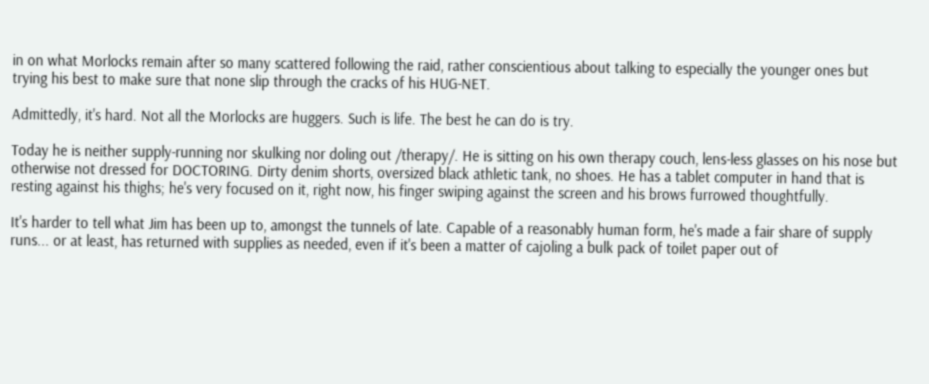in on what Morlocks remain after so many scattered following the raid, rather conscientious about talking to especially the younger ones but trying his best to make sure that none slip through the cracks of his HUG-NET.

Admittedly, it's hard. Not all the Morlocks are huggers. Such is life. The best he can do is try.

Today he is neither supply-running nor skulking nor doling out /therapy/. He is sitting on his own therapy couch, lens-less glasses on his nose but otherwise not dressed for DOCTORING. Dirty denim shorts, oversized black athletic tank, no shoes. He has a tablet computer in hand that is resting against his thighs; he's very focused on it, right now, his finger swiping against the screen and his brows furrowed thoughtfully.

It's harder to tell what Jim has been up to, amongst the tunnels of late. Capable of a reasonably human form, he's made a fair share of supply runs... or at least, has returned with supplies as needed, even if it's been a matter of cajoling a bulk pack of toilet paper out of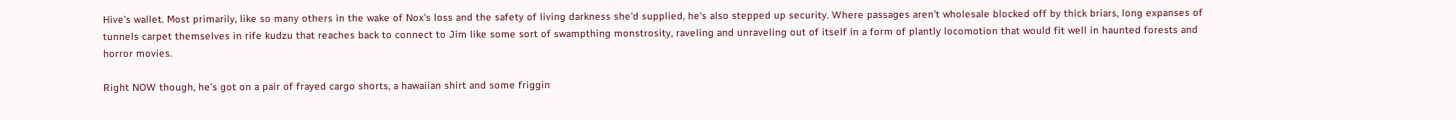Hive's wallet. Most primarily, like so many others in the wake of Nox's loss and the safety of living darkness she'd supplied, he's also stepped up security. Where passages aren't wholesale blocked off by thick briars, long expanses of tunnels carpet themselves in rife kudzu that reaches back to connect to Jim like some sort of swampthing monstrosity, raveling and unraveling out of itself in a form of plantly locomotion that would fit well in haunted forests and horror movies.

Right NOW though, he's got on a pair of frayed cargo shorts, a hawaiian shirt and some friggin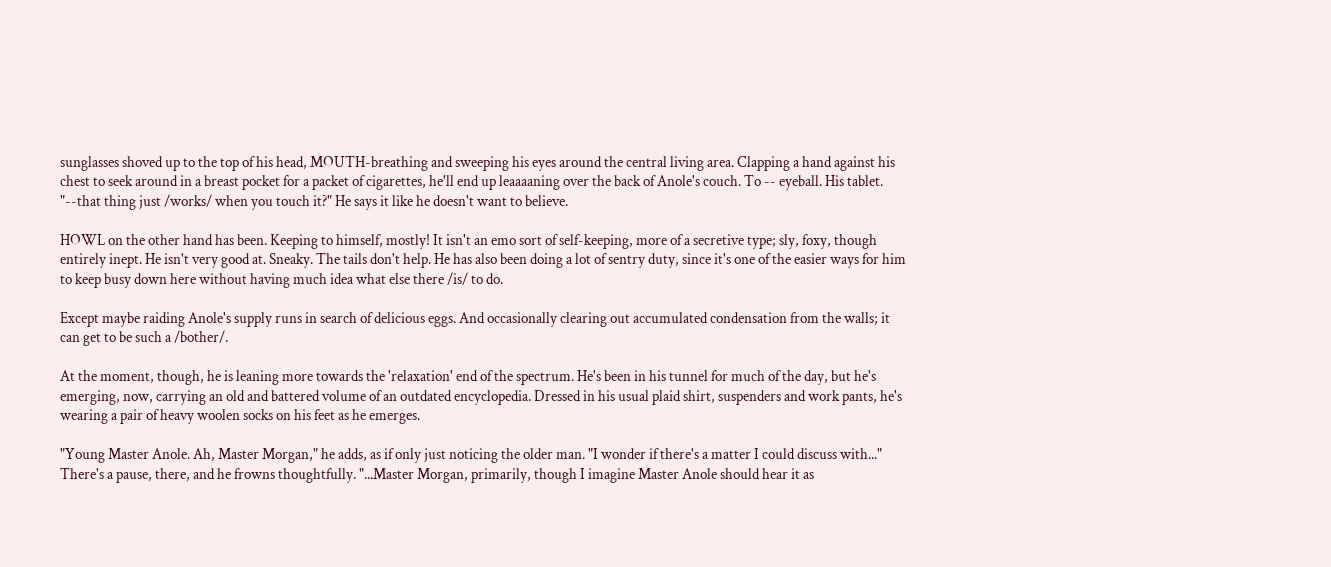sunglasses shoved up to the top of his head, MOUTH-breathing and sweeping his eyes around the central living area. Clapping a hand against his chest to seek around in a breast pocket for a packet of cigarettes, he'll end up leaaaaning over the back of Anole's couch. To -- eyeball. His tablet. "--that thing just /works/ when you touch it?" He says it like he doesn't want to believe.

HOWL on the other hand has been. Keeping to himself, mostly! It isn't an emo sort of self-keeping, more of a secretive type; sly, foxy, though entirely inept. He isn't very good at. Sneaky. The tails don't help. He has also been doing a lot of sentry duty, since it's one of the easier ways for him to keep busy down here without having much idea what else there /is/ to do.

Except maybe raiding Anole's supply runs in search of delicious eggs. And occasionally clearing out accumulated condensation from the walls; it can get to be such a /bother/.

At the moment, though, he is leaning more towards the 'relaxation' end of the spectrum. He's been in his tunnel for much of the day, but he's emerging, now, carrying an old and battered volume of an outdated encyclopedia. Dressed in his usual plaid shirt, suspenders and work pants, he's wearing a pair of heavy woolen socks on his feet as he emerges.

"Young Master Anole. Ah, Master Morgan," he adds, as if only just noticing the older man. "I wonder if there's a matter I could discuss with..." There's a pause, there, and he frowns thoughtfully. "...Master Morgan, primarily, though I imagine Master Anole should hear it as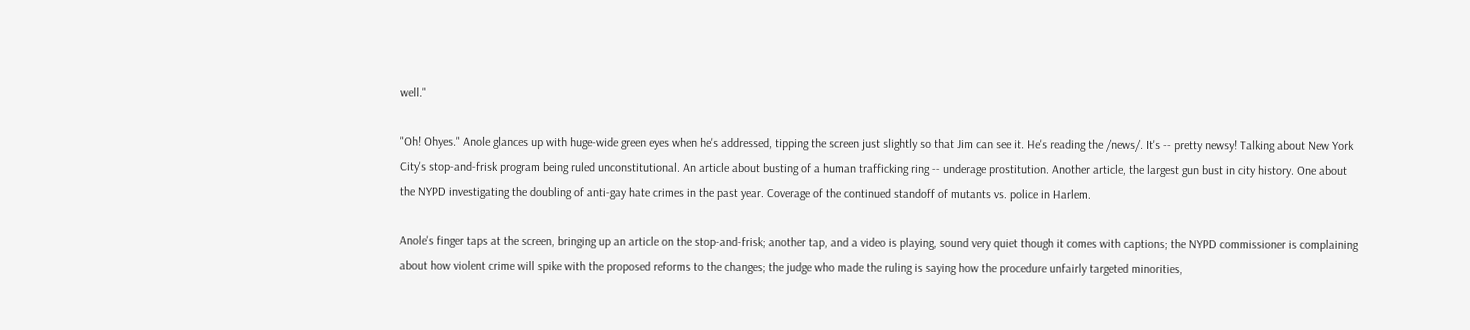well."

"Oh! Ohyes." Anole glances up with huge-wide green eyes when he's addressed, tipping the screen just slightly so that Jim can see it. He's reading the /news/. It's -- pretty newsy! Talking about New York City's stop-and-frisk program being ruled unconstitutional. An article about busting of a human trafficking ring -- underage prostitution. Another article, the largest gun bust in city history. One about the NYPD investigating the doubling of anti-gay hate crimes in the past year. Coverage of the continued standoff of mutants vs. police in Harlem.

Anole's finger taps at the screen, bringing up an article on the stop-and-frisk; another tap, and a video is playing, sound very quiet though it comes with captions; the NYPD commissioner is complaining about how violent crime will spike with the proposed reforms to the changes; the judge who made the ruling is saying how the procedure unfairly targeted minorities,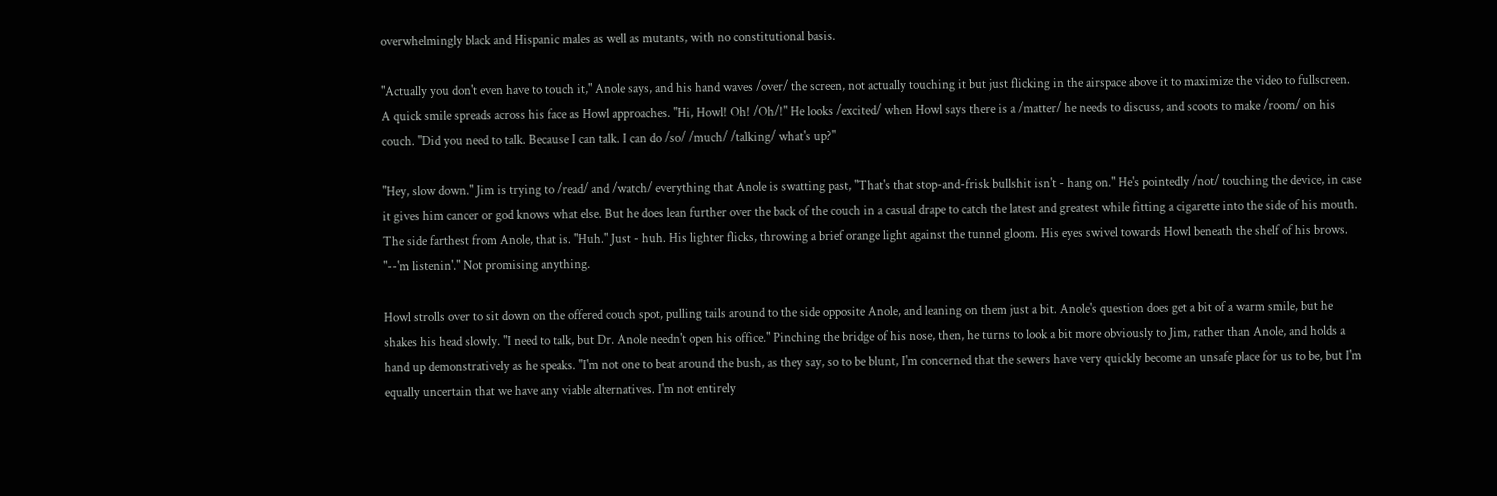overwhelmingly black and Hispanic males as well as mutants, with no constitutional basis.

"Actually you don't even have to touch it," Anole says, and his hand waves /over/ the screen, not actually touching it but just flicking in the airspace above it to maximize the video to fullscreen. A quick smile spreads across his face as Howl approaches. "Hi, Howl! Oh! /Oh/!" He looks /excited/ when Howl says there is a /matter/ he needs to discuss, and scoots to make /room/ on his couch. "Did you need to talk. Because I can talk. I can do /so/ /much/ /talking/ what's up?"

"Hey, slow down." Jim is trying to /read/ and /watch/ everything that Anole is swatting past, "That's that stop-and-frisk bullshit isn't - hang on." He's pointedly /not/ touching the device, in case it gives him cancer or god knows what else. But he does lean further over the back of the couch in a casual drape to catch the latest and greatest while fitting a cigarette into the side of his mouth. The side farthest from Anole, that is. "Huh." Just - huh. His lighter flicks, throwing a brief orange light against the tunnel gloom. His eyes swivel towards Howl beneath the shelf of his brows. "--'m listenin'." Not promising anything.

Howl strolls over to sit down on the offered couch spot, pulling tails around to the side opposite Anole, and leaning on them just a bit. Anole's question does get a bit of a warm smile, but he shakes his head slowly. "I need to talk, but Dr. Anole needn't open his office." Pinching the bridge of his nose, then, he turns to look a bit more obviously to Jim, rather than Anole, and holds a hand up demonstratively as he speaks. "I'm not one to beat around the bush, as they say, so to be blunt, I'm concerned that the sewers have very quickly become an unsafe place for us to be, but I'm equally uncertain that we have any viable alternatives. I'm not entirely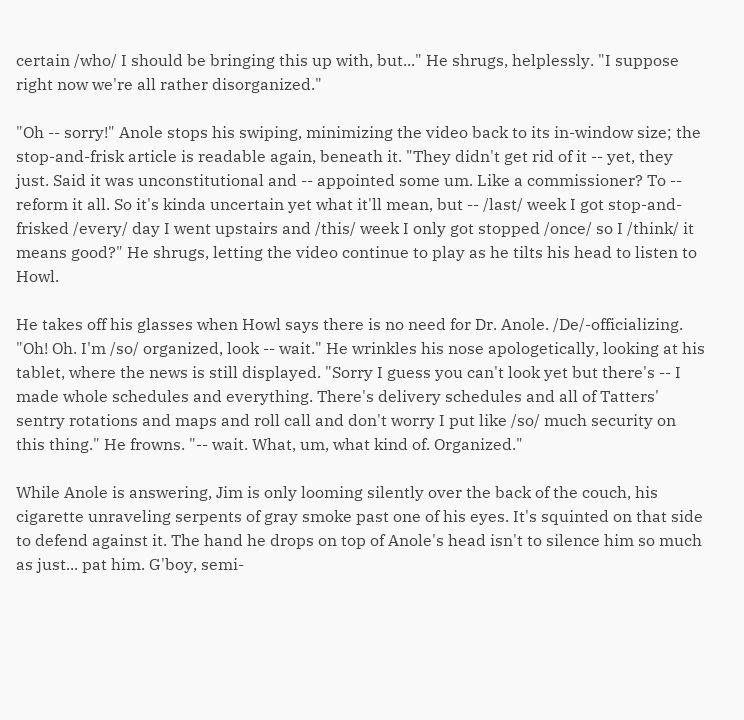certain /who/ I should be bringing this up with, but..." He shrugs, helplessly. "I suppose right now we're all rather disorganized."

"Oh -- sorry!" Anole stops his swiping, minimizing the video back to its in-window size; the stop-and-frisk article is readable again, beneath it. "They didn't get rid of it -- yet, they just. Said it was unconstitutional and -- appointed some um. Like a commissioner? To -- reform it all. So it's kinda uncertain yet what it'll mean, but -- /last/ week I got stop-and-frisked /every/ day I went upstairs and /this/ week I only got stopped /once/ so I /think/ it means good?" He shrugs, letting the video continue to play as he tilts his head to listen to Howl.

He takes off his glasses when Howl says there is no need for Dr. Anole. /De/-officializing. "Oh! Oh. I'm /so/ organized, look -- wait." He wrinkles his nose apologetically, looking at his tablet, where the news is still displayed. "Sorry I guess you can't look yet but there's -- I made whole schedules and everything. There's delivery schedules and all of Tatters' sentry rotations and maps and roll call and don't worry I put like /so/ much security on this thing." He frowns. "-- wait. What, um, what kind of. Organized."

While Anole is answering, Jim is only looming silently over the back of the couch, his cigarette unraveling serpents of gray smoke past one of his eyes. It's squinted on that side to defend against it. The hand he drops on top of Anole's head isn't to silence him so much as just... pat him. G'boy, semi-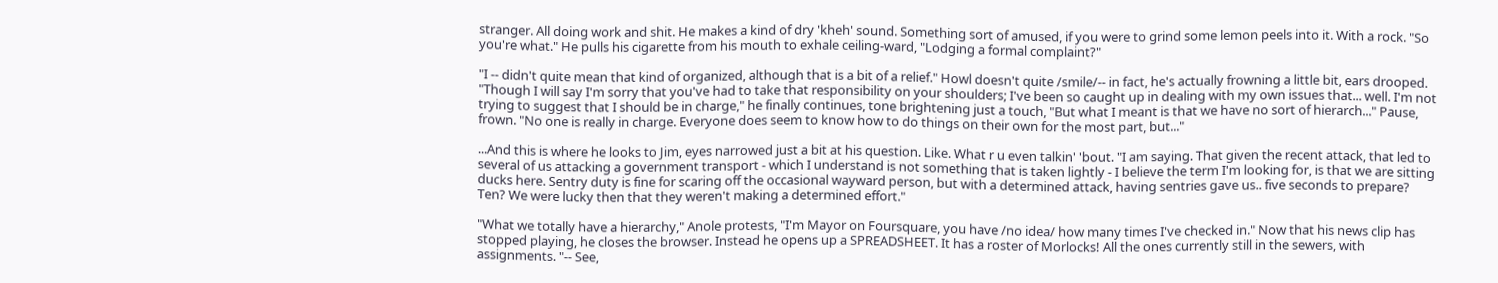stranger. All doing work and shit. He makes a kind of dry 'kheh' sound. Something sort of amused, if you were to grind some lemon peels into it. With a rock. "So you're what." He pulls his cigarette from his mouth to exhale ceiling-ward, "Lodging a formal complaint?"

"I -- didn't quite mean that kind of organized, although that is a bit of a relief." Howl doesn't quite /smile/-- in fact, he's actually frowning a little bit, ears drooped. "Though I will say I'm sorry that you've had to take that responsibility on your shoulders; I've been so caught up in dealing with my own issues that... well. I'm not trying to suggest that I should be in charge," he finally continues, tone brightening just a touch, "But what I meant is that we have no sort of hierarch..." Pause, frown. "No one is really in charge. Everyone does seem to know how to do things on their own for the most part, but..."

...And this is where he looks to Jim, eyes narrowed just a bit at his question. Like. What r u even talkin' 'bout. "I am saying. That given the recent attack, that led to several of us attacking a government transport - which I understand is not something that is taken lightly - I believe the term I'm looking for, is that we are sitting ducks here. Sentry duty is fine for scaring off the occasional wayward person, but with a determined attack, having sentries gave us.. five seconds to prepare? Ten? We were lucky then that they weren't making a determined effort."

"What we totally have a hierarchy," Anole protests, "I'm Mayor on Foursquare, you have /no idea/ how many times I've checked in." Now that his news clip has stopped playing, he closes the browser. Instead he opens up a SPREADSHEET. It has a roster of Morlocks! All the ones currently still in the sewers, with assignments. "-- See,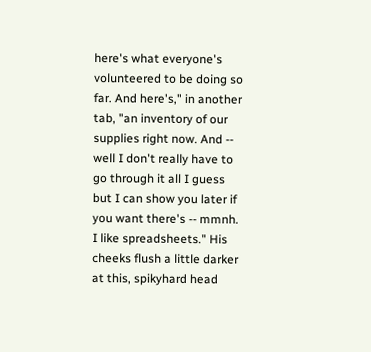here's what everyone's volunteered to be doing so far. And here's," in another tab, "an inventory of our supplies right now. And -- well I don't really have to go through it all I guess but I can show you later if you want there's -- mmnh. I like spreadsheets." His cheeks flush a little darker at this, spikyhard head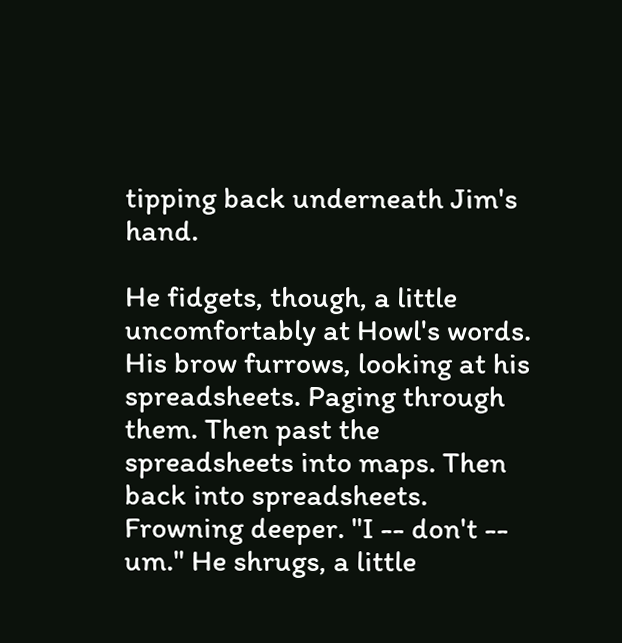tipping back underneath Jim's hand.

He fidgets, though, a little uncomfortably at Howl's words. His brow furrows, looking at his spreadsheets. Paging through them. Then past the spreadsheets into maps. Then back into spreadsheets. Frowning deeper. "I -- don't -- um." He shrugs, a little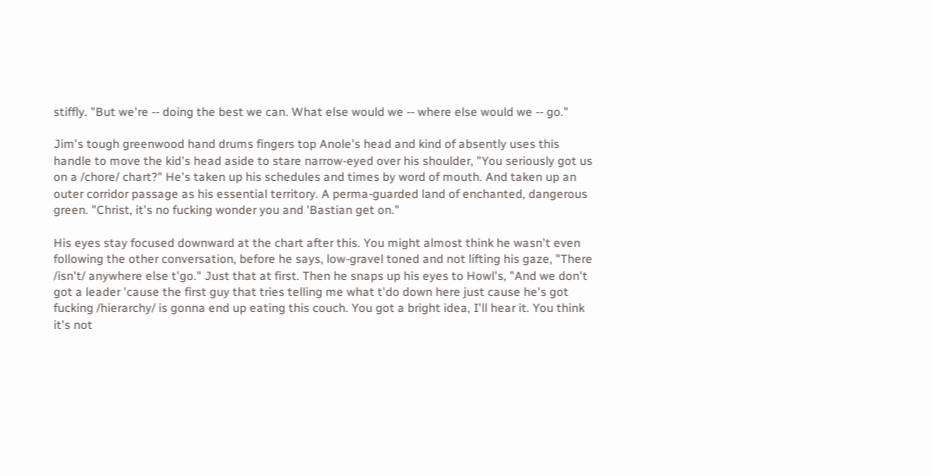stiffly. "But we're -- doing the best we can. What else would we -- where else would we -- go."

Jim's tough greenwood hand drums fingers top Anole's head and kind of absently uses this handle to move the kid's head aside to stare narrow-eyed over his shoulder, "You seriously got us on a /chore/ chart?" He's taken up his schedules and times by word of mouth. And taken up an outer corridor passage as his essential territory. A perma-guarded land of enchanted, dangerous green. "Christ, it's no fucking wonder you and 'Bastian get on."

His eyes stay focused downward at the chart after this. You might almost think he wasn't even following the other conversation, before he says, low-gravel toned and not lifting his gaze, "There /isn't/ anywhere else t'go." Just that at first. Then he snaps up his eyes to Howl's, "And we don't got a leader 'cause the first guy that tries telling me what t'do down here just cause he's got fucking /hierarchy/ is gonna end up eating this couch. You got a bright idea, I'll hear it. You think it's not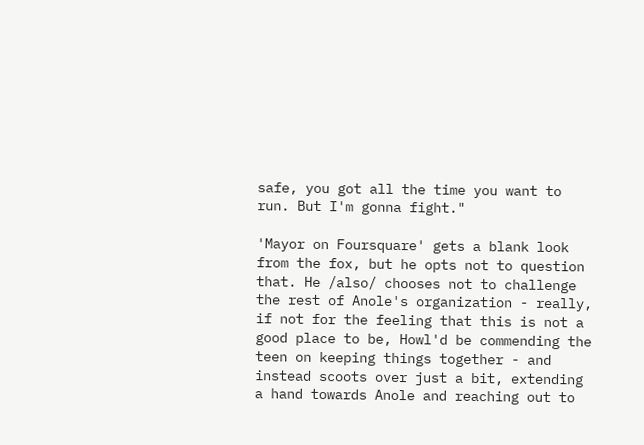safe, you got all the time you want to run. But I'm gonna fight."

'Mayor on Foursquare' gets a blank look from the fox, but he opts not to question that. He /also/ chooses not to challenge the rest of Anole's organization - really, if not for the feeling that this is not a good place to be, Howl'd be commending the teen on keeping things together - and instead scoots over just a bit, extending a hand towards Anole and reaching out to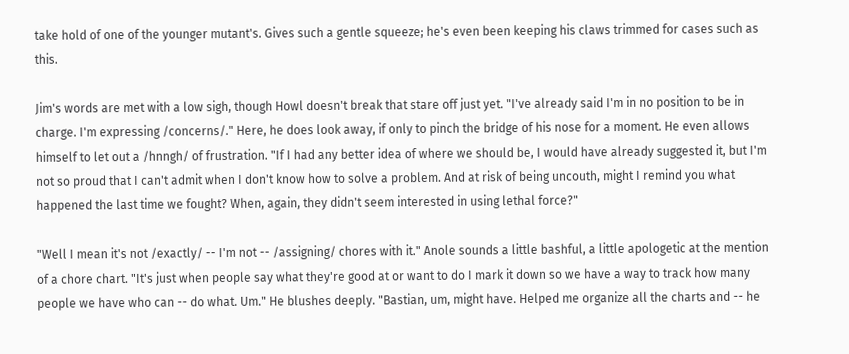take hold of one of the younger mutant's. Gives such a gentle squeeze; he's even been keeping his claws trimmed for cases such as this.

Jim's words are met with a low sigh, though Howl doesn't break that stare off just yet. "I've already said I'm in no position to be in charge. I'm expressing /concerns/." Here, he does look away, if only to pinch the bridge of his nose for a moment. He even allows himself to let out a /hnngh/ of frustration. "If I had any better idea of where we should be, I would have already suggested it, but I'm not so proud that I can't admit when I don't know how to solve a problem. And at risk of being uncouth, might I remind you what happened the last time we fought? When, again, they didn't seem interested in using lethal force?"

"Well I mean it's not /exactly/ -- I'm not -- /assigning/ chores with it." Anole sounds a little bashful, a little apologetic at the mention of a chore chart. "It's just when people say what they're good at or want to do I mark it down so we have a way to track how many people we have who can -- do what. Um." He blushes deeply. "Bastian, um, might have. Helped me organize all the charts and -- he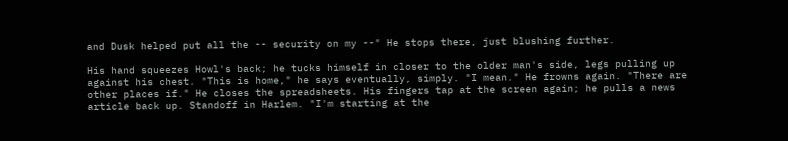and Dusk helped put all the -- security on my --" He stops there, just blushing further.

His hand squeezes Howl's back; he tucks himself in closer to the older man's side, legs pulling up against his chest. "This is home," he says eventually, simply. "I mean." He frowns again. "There are other places if." He closes the spreadsheets. His fingers tap at the screen again; he pulls a news article back up. Standoff in Harlem. "I'm starting at the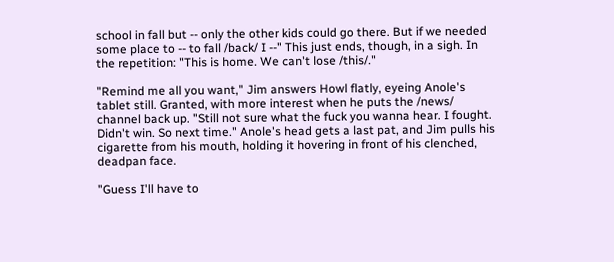school in fall but -- only the other kids could go there. But if we needed some place to -- to fall /back/ I --" This just ends, though, in a sigh. In the repetition: "This is home. We can't lose /this/."

"Remind me all you want," Jim answers Howl flatly, eyeing Anole's tablet still. Granted, with more interest when he puts the /news/ channel back up. "Still not sure what the fuck you wanna hear. I fought. Didn't win. So next time." Anole's head gets a last pat, and Jim pulls his cigarette from his mouth, holding it hovering in front of his clenched, deadpan face.

"Guess I'll have to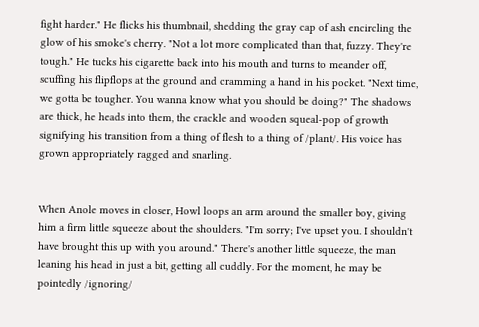fight harder." He flicks his thumbnail, shedding the gray cap of ash encircling the glow of his smoke's cherry. "Not a lot more complicated than that, fuzzy. They're tough." He tucks his cigarette back into his mouth and turns to meander off, scuffing his flipflops at the ground and cramming a hand in his pocket. "Next time, we gotta be tougher. You wanna know what you should be doing?" The shadows are thick, he heads into them, the crackle and wooden squeal-pop of growth signifying his transition from a thing of flesh to a thing of /plant/. His voice has grown appropriately ragged and snarling.


When Anole moves in closer, Howl loops an arm around the smaller boy, giving him a firm little squeeze about the shoulders. "I'm sorry; I've upset you. I shouldn't have brought this up with you around." There's another little squeeze, the man leaning his head in just a bit, getting all cuddly. For the moment, he may be pointedly /ignoring/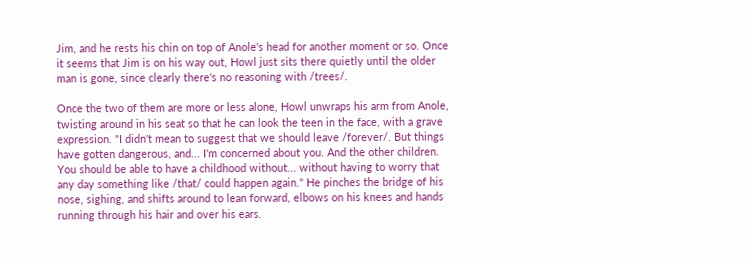Jim, and he rests his chin on top of Anole's head for another moment or so. Once it seems that Jim is on his way out, Howl just sits there quietly until the older man is gone, since clearly there's no reasoning with /trees/.

Once the two of them are more or less alone, Howl unwraps his arm from Anole, twisting around in his seat so that he can look the teen in the face, with a grave expression. "I didn't mean to suggest that we should leave /forever/. But things have gotten dangerous, and... I'm concerned about you. And the other children. You should be able to have a childhood without... without having to worry that any day something like /that/ could happen again." He pinches the bridge of his nose, sighing, and shifts around to lean forward, elbows on his knees and hands running through his hair and over his ears.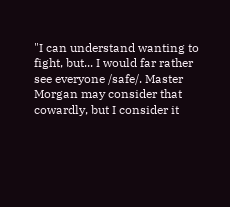"I can understand wanting to fight, but... I would far rather see everyone /safe/. Master Morgan may consider that cowardly, but I consider it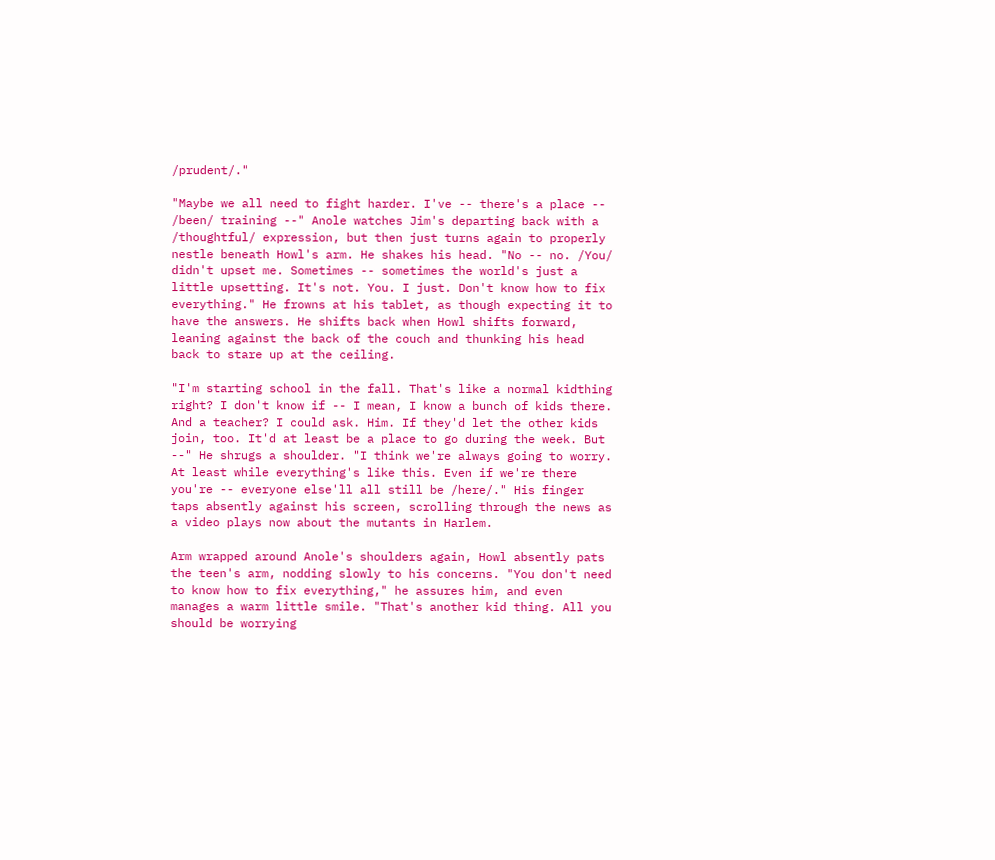/prudent/."

"Maybe we all need to fight harder. I've -- there's a place -- /been/ training --" Anole watches Jim's departing back with a /thoughtful/ expression, but then just turns again to properly nestle beneath Howl's arm. He shakes his head. "No -- no. /You/ didn't upset me. Sometimes -- sometimes the world's just a little upsetting. It's not. You. I just. Don't know how to fix everything." He frowns at his tablet, as though expecting it to have the answers. He shifts back when Howl shifts forward, leaning against the back of the couch and thunking his head back to stare up at the ceiling.

"I'm starting school in the fall. That's like a normal kidthing right? I don't know if -- I mean, I know a bunch of kids there. And a teacher? I could ask. Him. If they'd let the other kids join, too. It'd at least be a place to go during the week. But --" He shrugs a shoulder. "I think we're always going to worry. At least while everything's like this. Even if we're there you're -- everyone else'll all still be /here/." His finger taps absently against his screen, scrolling through the news as a video plays now about the mutants in Harlem.

Arm wrapped around Anole's shoulders again, Howl absently pats the teen's arm, nodding slowly to his concerns. "You don't need to know how to fix everything," he assures him, and even manages a warm little smile. "That's another kid thing. All you should be worrying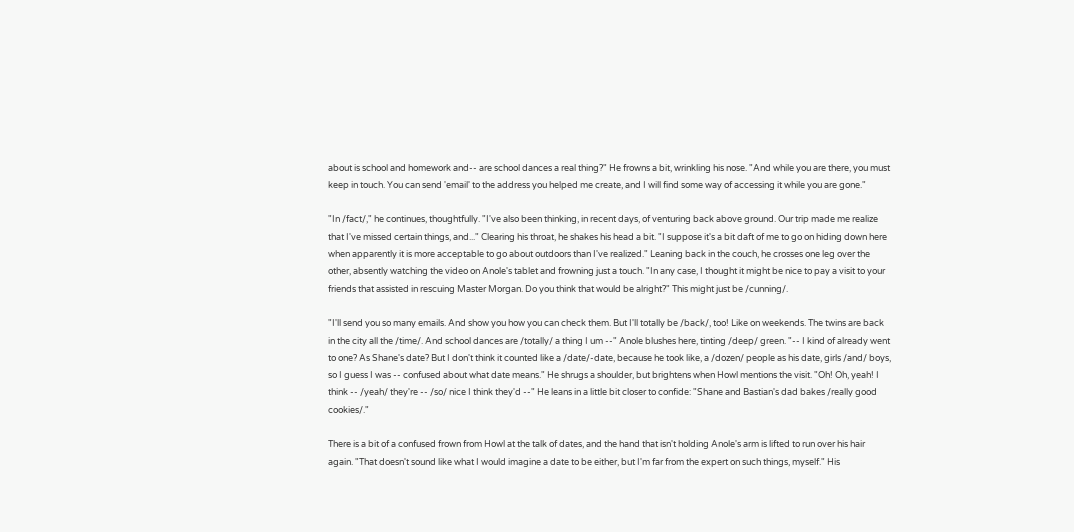about is school and homework and-- are school dances a real thing?" He frowns a bit, wrinkling his nose. "And while you are there, you must keep in touch. You can send 'email' to the address you helped me create, and I will find some way of accessing it while you are gone."

"In /fact/," he continues, thoughtfully. "I've also been thinking, in recent days, of venturing back above ground. Our trip made me realize that I've missed certain things, and..." Clearing his throat, he shakes his head a bit. "I suppose it's a bit daft of me to go on hiding down here when apparently it is more acceptable to go about outdoors than I've realized." Leaning back in the couch, he crosses one leg over the other, absently watching the video on Anole's tablet and frowning just a touch. "In any case, I thought it might be nice to pay a visit to your friends that assisted in rescuing Master Morgan. Do you think that would be alright?" This might just be /cunning/.

"I'll send you so many emails. And show you how you can check them. But I'll totally be /back/, too! Like on weekends. The twins are back in the city all the /time/. And school dances are /totally/ a thing I um --" Anole blushes here, tinting /deep/ green. "-- I kind of already went to one? As Shane's date? But I don't think it counted like a /date/-date, because he took like, a /dozen/ people as his date, girls /and/ boys, so I guess I was -- confused about what date means." He shrugs a shoulder, but brightens when Howl mentions the visit. "Oh! Oh, yeah! I think -- /yeah/ they're -- /so/ nice I think they'd --" He leans in a little bit closer to confide: "Shane and Bastian's dad bakes /really good cookies/."

There is a bit of a confused frown from Howl at the talk of dates, and the hand that isn't holding Anole's arm is lifted to run over his hair again. "That doesn't sound like what I would imagine a date to be either, but I'm far from the expert on such things, myself." His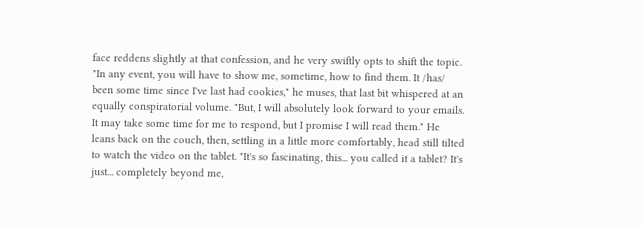face reddens slightly at that confession, and he very swiftly opts to shift the topic. "In any event, you will have to show me, sometime, how to find them. It /has/ been some time since I've last had cookies," he muses, that last bit whispered at an equally conspiratorial volume. "But, I will absolutely look forward to your emails. It may take some time for me to respond, but I promise I will read them." He leans back on the couch, then, settling in a little more comfortably, head still tilted to watch the video on the tablet. "It's so fascinating, this... you called it a tablet? It's just... completely beyond me,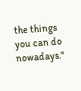the things you can do nowadays."